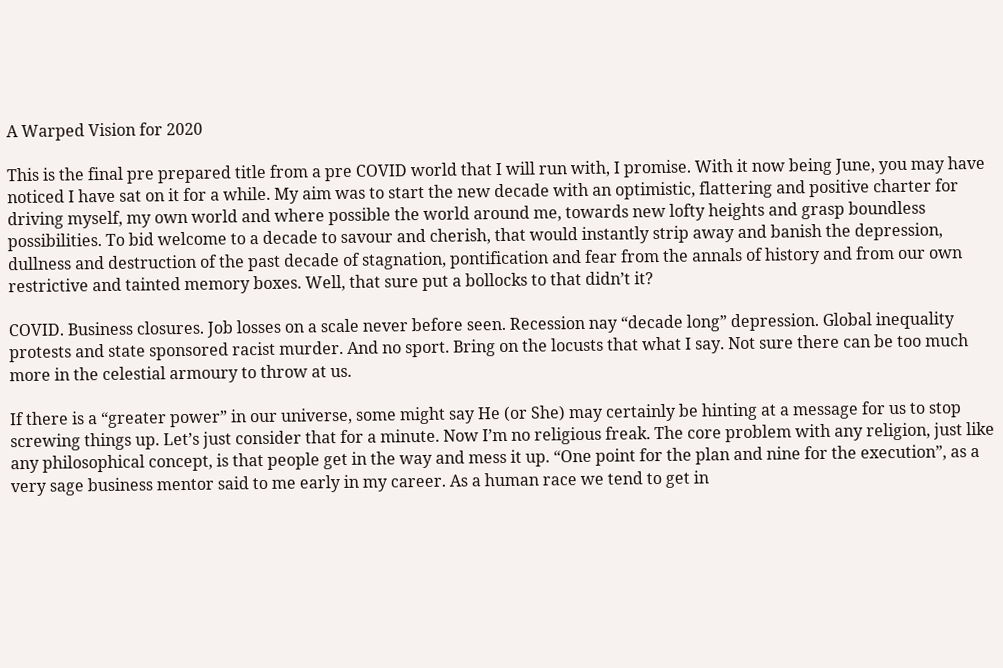A Warped Vision for 2020

This is the final pre prepared title from a pre COVID world that I will run with, I promise. With it now being June, you may have noticed I have sat on it for a while. My aim was to start the new decade with an optimistic, flattering and positive charter for driving myself, my own world and where possible the world around me, towards new lofty heights and grasp boundless possibilities. To bid welcome to a decade to savour and cherish, that would instantly strip away and banish the depression, dullness and destruction of the past decade of stagnation, pontification and fear from the annals of history and from our own restrictive and tainted memory boxes. Well, that sure put a bollocks to that didn’t it?

COVID. Business closures. Job losses on a scale never before seen. Recession nay “decade long” depression. Global inequality protests and state sponsored racist murder. And no sport. Bring on the locusts that what I say. Not sure there can be too much more in the celestial armoury to throw at us.

If there is a “greater power” in our universe, some might say He (or She) may certainly be hinting at a message for us to stop screwing things up. Let’s just consider that for a minute. Now I’m no religious freak. The core problem with any religion, just like any philosophical concept, is that people get in the way and mess it up. “One point for the plan and nine for the execution”, as a very sage business mentor said to me early in my career. As a human race we tend to get in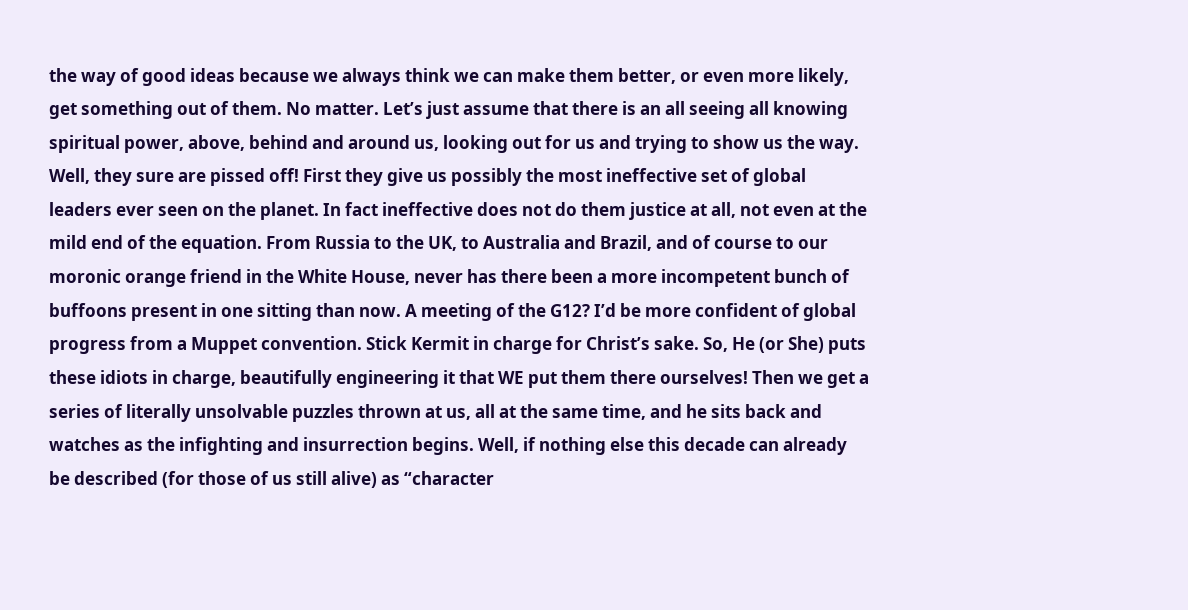the way of good ideas because we always think we can make them better, or even more likely, get something out of them. No matter. Let’s just assume that there is an all seeing all knowing spiritual power, above, behind and around us, looking out for us and trying to show us the way. Well, they sure are pissed off! First they give us possibly the most ineffective set of global leaders ever seen on the planet. In fact ineffective does not do them justice at all, not even at the mild end of the equation. From Russia to the UK, to Australia and Brazil, and of course to our moronic orange friend in the White House, never has there been a more incompetent bunch of buffoons present in one sitting than now. A meeting of the G12? I’d be more confident of global progress from a Muppet convention. Stick Kermit in charge for Christ’s sake. So, He (or She) puts these idiots in charge, beautifully engineering it that WE put them there ourselves! Then we get a series of literally unsolvable puzzles thrown at us, all at the same time, and he sits back and watches as the infighting and insurrection begins. Well, if nothing else this decade can already be described (for those of us still alive) as “character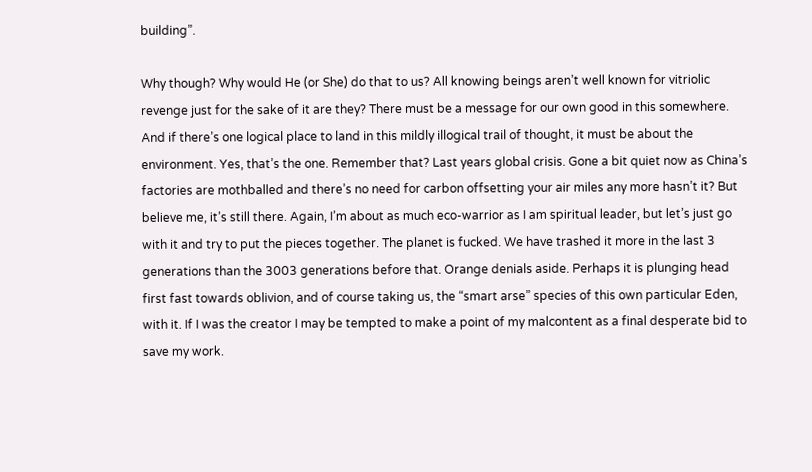building”.

Why though? Why would He (or She) do that to us? All knowing beings aren’t well known for vitriolic revenge just for the sake of it are they? There must be a message for our own good in this somewhere. And if there’s one logical place to land in this mildly illogical trail of thought, it must be about the environment. Yes, that’s the one. Remember that? Last years global crisis. Gone a bit quiet now as China’s factories are mothballed and there’s no need for carbon offsetting your air miles any more hasn’t it? But believe me, it’s still there. Again, I’m about as much eco-warrior as I am spiritual leader, but let’s just go with it and try to put the pieces together. The planet is fucked. We have trashed it more in the last 3 generations than the 3003 generations before that. Orange denials aside. Perhaps it is plunging head first fast towards oblivion, and of course taking us, the “smart arse” species of this own particular Eden, with it. If I was the creator I may be tempted to make a point of my malcontent as a final desperate bid to save my work.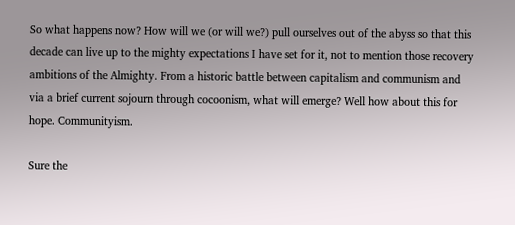So what happens now? How will we (or will we?) pull ourselves out of the abyss so that this decade can live up to the mighty expectations I have set for it, not to mention those recovery ambitions of the Almighty. From a historic battle between capitalism and communism and via a brief current sojourn through cocoonism, what will emerge? Well how about this for hope. Communityism.

Sure the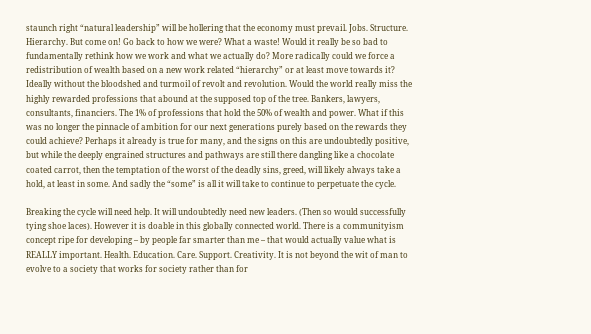staunch right “natural leadership” will be hollering that the economy must prevail. Jobs. Structure. Hierarchy. But come on! Go back to how we were? What a waste! Would it really be so bad to fundamentally rethink how we work and what we actually do? More radically could we force a redistribution of wealth based on a new work related “hierarchy” or at least move towards it? Ideally without the bloodshed and turmoil of revolt and revolution. Would the world really miss the highly rewarded professions that abound at the supposed top of the tree. Bankers, lawyers, consultants, financiers. The 1% of professions that hold the 50% of wealth and power. What if this was no longer the pinnacle of ambition for our next generations purely based on the rewards they could achieve? Perhaps it already is true for many, and the signs on this are undoubtedly positive, but while the deeply engrained structures and pathways are still there dangling like a chocolate coated carrot, then the temptation of the worst of the deadly sins, greed, will likely always take a hold, at least in some. And sadly the “some” is all it will take to continue to perpetuate the cycle.

Breaking the cycle will need help. It will undoubtedly need new leaders. (Then so would successfully tying shoe laces). However it is doable in this globally connected world. There is a communityism concept ripe for developing – by people far smarter than me – that would actually value what is REALLY important. Health. Education. Care. Support. Creativity. It is not beyond the wit of man to evolve to a society that works for society rather than for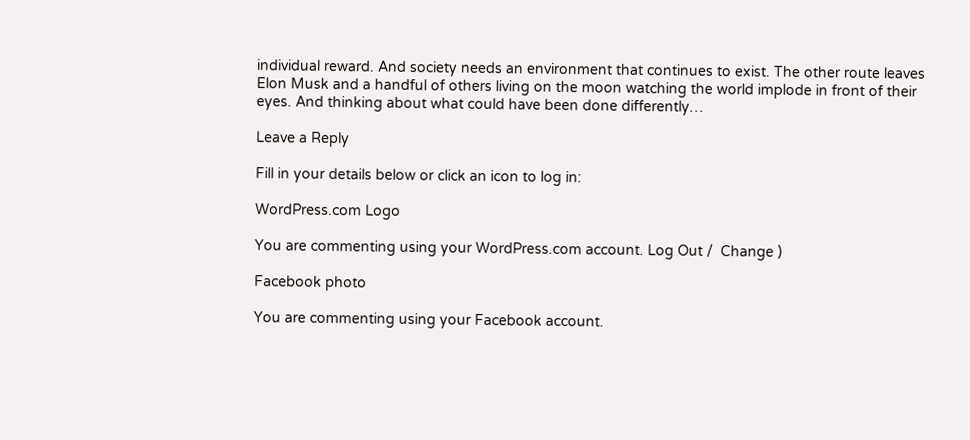individual reward. And society needs an environment that continues to exist. The other route leaves Elon Musk and a handful of others living on the moon watching the world implode in front of their eyes. And thinking about what could have been done differently…

Leave a Reply

Fill in your details below or click an icon to log in:

WordPress.com Logo

You are commenting using your WordPress.com account. Log Out /  Change )

Facebook photo

You are commenting using your Facebook account.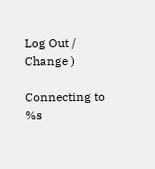Log Out /  Change )

Connecting to %s